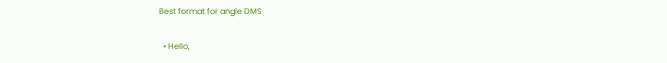Best format for angle DMS

  • Hello,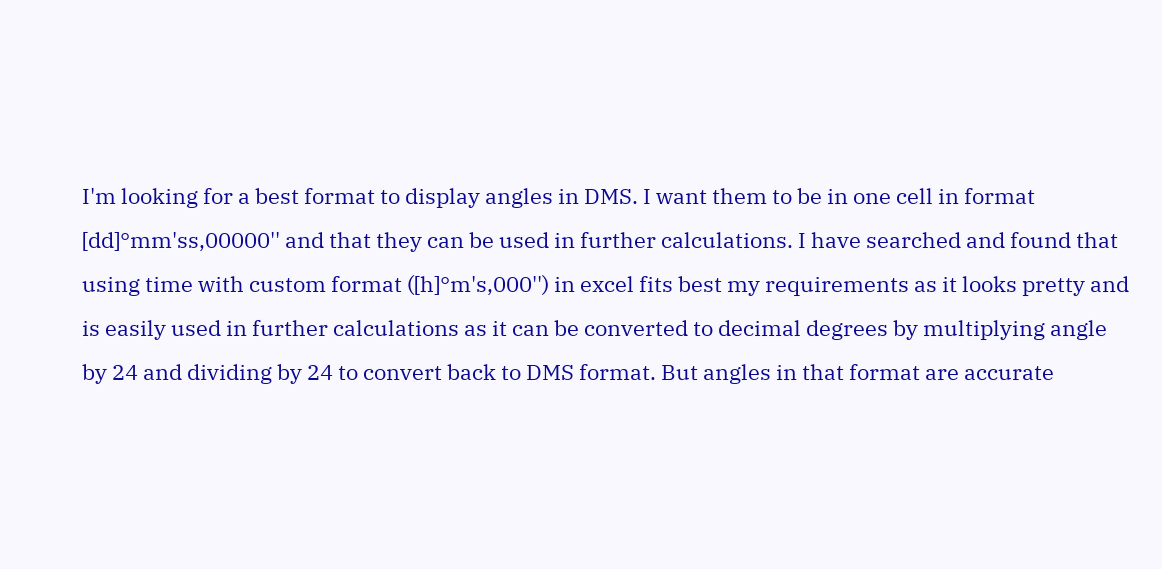I'm looking for a best format to display angles in DMS. I want them to be in one cell in format [dd]°mm'ss,00000'' and that they can be used in further calculations. I have searched and found that using time with custom format ([h]°m's,000'') in excel fits best my requirements as it looks pretty and is easily used in further calculations as it can be converted to decimal degrees by multiplying angle by 24 and dividing by 24 to convert back to DMS format. But angles in that format are accurate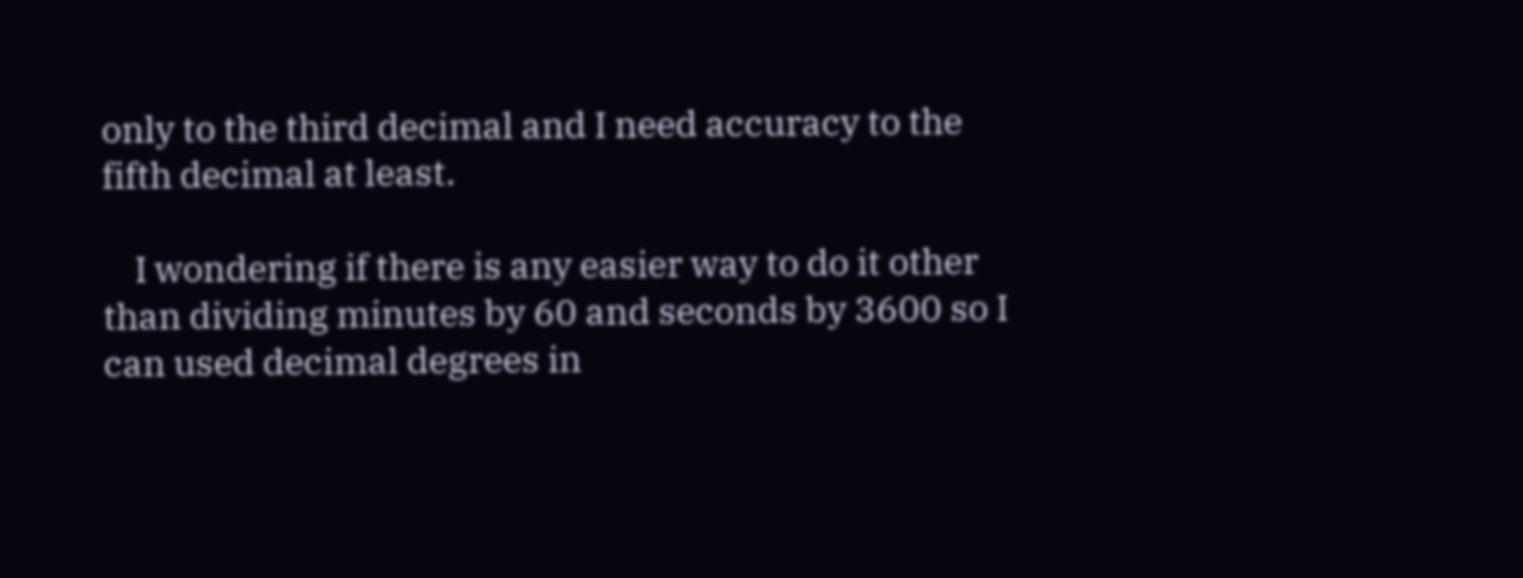only to the third decimal and I need accuracy to the fifth decimal at least.

    I wondering if there is any easier way to do it other than dividing minutes by 60 and seconds by 3600 so I can used decimal degrees in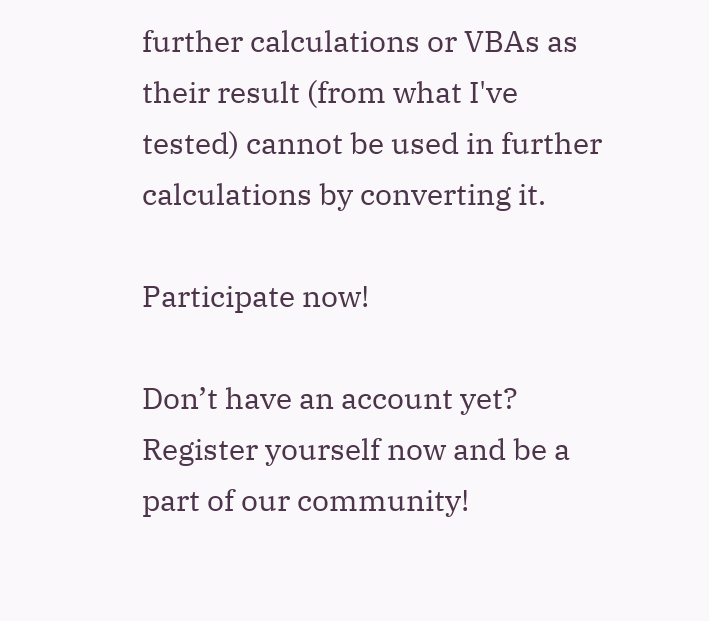further calculations or VBAs as their result (from what I've tested) cannot be used in further calculations by converting it.

Participate now!

Don’t have an account yet? Register yourself now and be a part of our community!